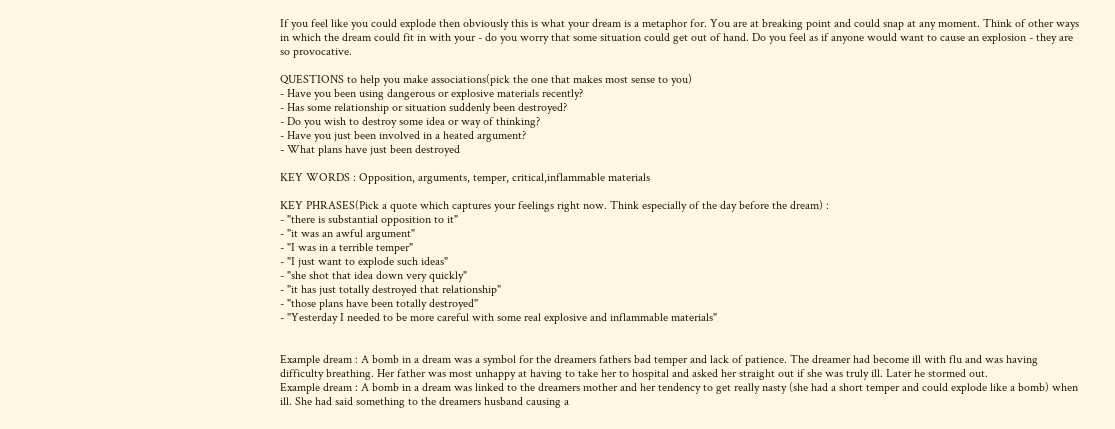If you feel like you could explode then obviously this is what your dream is a metaphor for. You are at breaking point and could snap at any moment. Think of other ways in which the dream could fit in with your - do you worry that some situation could get out of hand. Do you feel as if anyone would want to cause an explosion - they are so provocative.

QUESTIONS to help you make associations(pick the one that makes most sense to you)
- Have you been using dangerous or explosive materials recently?
- Has some relationship or situation suddenly been destroyed?
- Do you wish to destroy some idea or way of thinking?
- Have you just been involved in a heated argument?
- What plans have just been destroyed

KEY WORDS : Opposition, arguments, temper, critical,inflammable materials

KEY PHRASES(Pick a quote which captures your feelings right now. Think especially of the day before the dream) :
- "there is substantial opposition to it"
- "it was an awful argument"
- "I was in a terrible temper"
- "I just want to explode such ideas"
- "she shot that idea down very quickly"
- "it has just totally destroyed that relationship"
- "those plans have been totally destroyed"
- "Yesterday I needed to be more careful with some real explosive and inflammable materials"


Example dream : A bomb in a dream was a symbol for the dreamers fathers bad temper and lack of patience. The dreamer had become ill with flu and was having difficulty breathing. Her father was most unhappy at having to take her to hospital and asked her straight out if she was truly ill. Later he stormed out.
Example dream : A bomb in a dream was linked to the dreamers mother and her tendency to get really nasty (she had a short temper and could explode like a bomb) when ill. She had said something to the dreamers husband causing a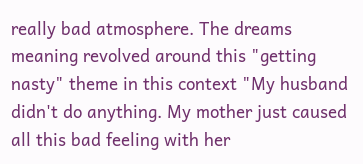really bad atmosphere. The dreams meaning revolved around this "getting nasty" theme in this context "My husband didn't do anything. My mother just caused all this bad feeling with her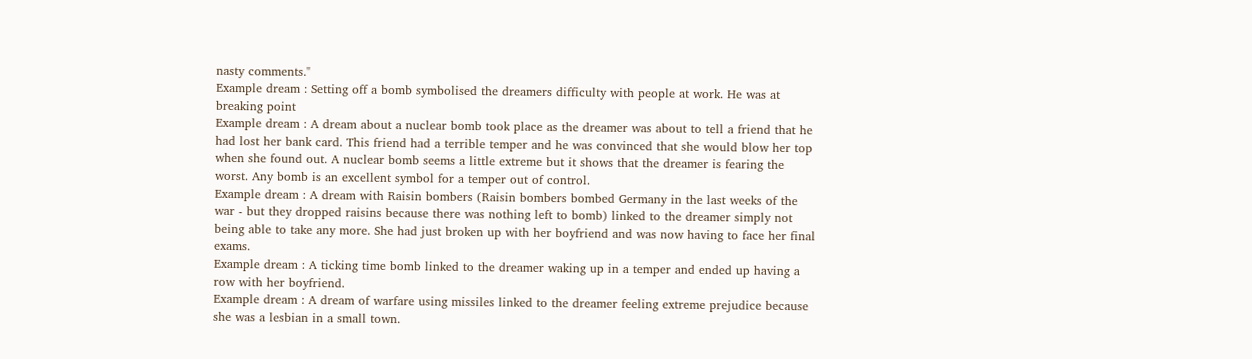nasty comments."
Example dream : Setting off a bomb symbolised the dreamers difficulty with people at work. He was at breaking point
Example dream : A dream about a nuclear bomb took place as the dreamer was about to tell a friend that he had lost her bank card. This friend had a terrible temper and he was convinced that she would blow her top when she found out. A nuclear bomb seems a little extreme but it shows that the dreamer is fearing the worst. Any bomb is an excellent symbol for a temper out of control.
Example dream : A dream with Raisin bombers (Raisin bombers bombed Germany in the last weeks of the war - but they dropped raisins because there was nothing left to bomb) linked to the dreamer simply not being able to take any more. She had just broken up with her boyfriend and was now having to face her final exams.
Example dream : A ticking time bomb linked to the dreamer waking up in a temper and ended up having a row with her boyfriend.
Example dream : A dream of warfare using missiles linked to the dreamer feeling extreme prejudice because she was a lesbian in a small town.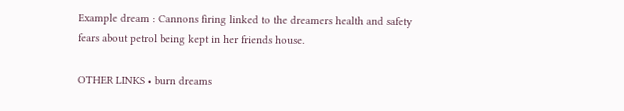Example dream : Cannons firing linked to the dreamers health and safety fears about petrol being kept in her friends house.

OTHER LINKS • burn dreams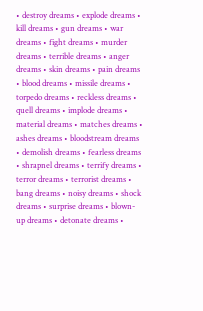• destroy dreams • explode dreams • kill dreams • gun dreams • war dreams • fight dreams • murder dreams • terrible dreams • anger dreams • skin dreams • pain dreams • blood dreams • missile dreams • torpedo dreams • reckless dreams • quell dreams • implode dreams • material dreams • matches dreams • ashes dreams • bloodstream dreams • demolish dreams • fearless dreams • shrapnel dreams • terrify dreams • terror dreams • terrorist dreams • bang dreams • noisy dreams • shock dreams • surprise dreams • blown-up dreams • detonate dreams •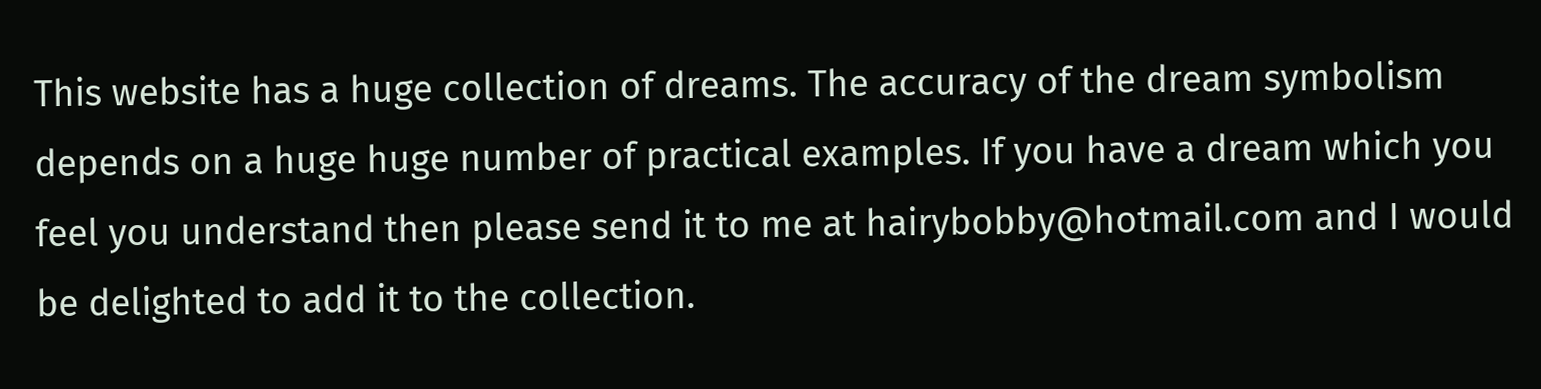This website has a huge collection of dreams. The accuracy of the dream symbolism depends on a huge huge number of practical examples. If you have a dream which you feel you understand then please send it to me at hairybobby@hotmail.com and I would be delighted to add it to the collection.